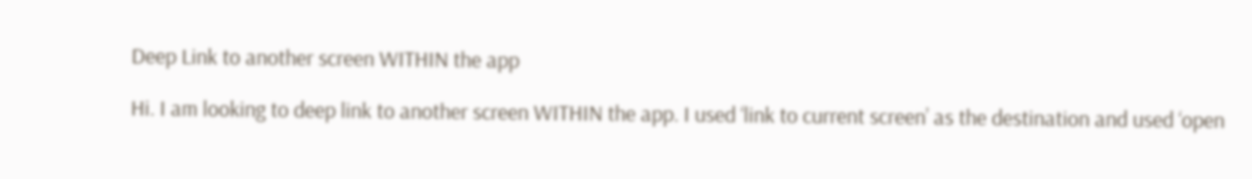Deep Link to another screen WITHIN the app

Hi. I am looking to deep link to another screen WITHIN the app. I used ‘link to current screen’ as the destination and used ‘open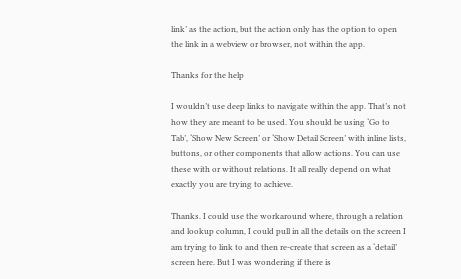link’ as the action, but the action only has the option to open the link in a webview or browser, not within the app.

Thanks for the help

I wouldn’t use deep links to navigate within the app. That’s not how they are meant to be used. You should be using ‘Go to Tab’, ‘Show New Screen’ or ‘Show Detail Screen’ with inline lists, buttons, or other components that allow actions. You can use these with or without relations. It all really depend on what exactly you are trying to achieve.

Thanks. I could use the workaround where, through a relation and lookup column, I could pull in all the details on the screen I am trying to link to and then re-create that screen as a ‘detail’ screen here. But I was wondering if there is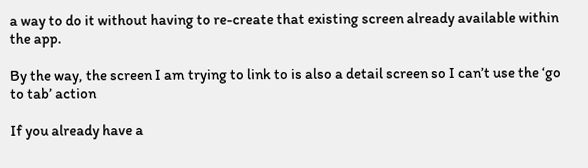a way to do it without having to re-create that existing screen already available within the app.

By the way, the screen I am trying to link to is also a detail screen so I can’t use the ‘go to tab’ action

If you already have a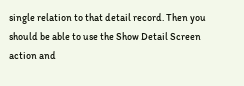single relation to that detail record. Then you should be able to use the Show Detail Screen action and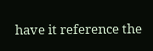have it reference the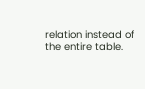relation instead of the entire table.